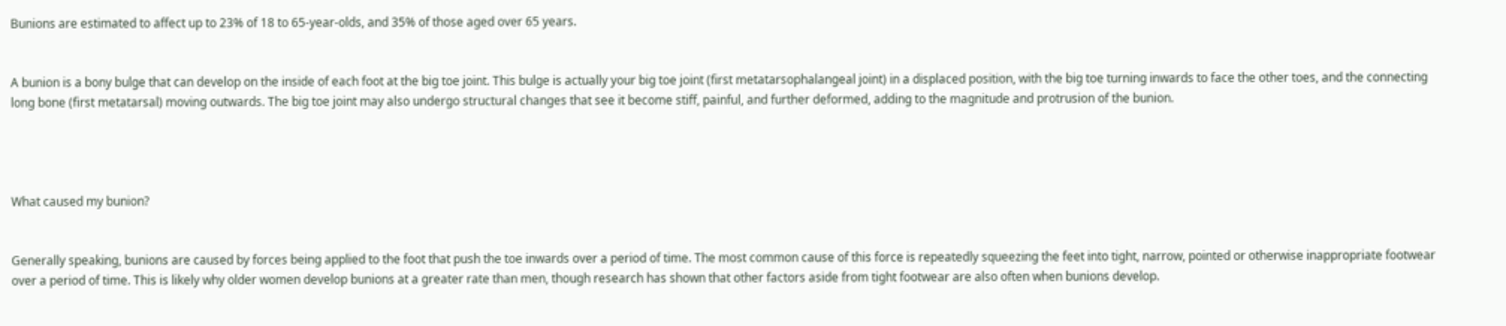Bunions are estimated to affect up to 23% of 18 to 65-year-olds, and 35% of those aged over 65 years.


A bunion is a bony bulge that can develop on the inside of each foot at the big toe joint. This bulge is actually your big toe joint (first metatarsophalangeal joint) in a displaced position, with the big toe turning inwards to face the other toes, and the connecting long bone (first metatarsal) moving outwards. The big toe joint may also undergo structural changes that see it become stiff, painful, and further deformed, adding to the magnitude and protrusion of the bunion.




What caused my bunion?


Generally speaking, bunions are caused by forces being applied to the foot that push the toe inwards over a period of time. The most common cause of this force is repeatedly squeezing the feet into tight, narrow, pointed or otherwise inappropriate footwear over a period of time. This is likely why older women develop bunions at a greater rate than men, though research has shown that other factors aside from tight footwear are also often when bunions develop.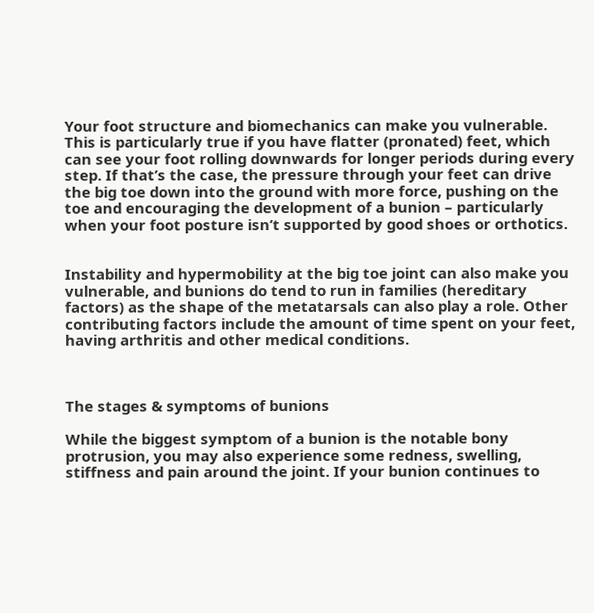Your foot structure and biomechanics can make you vulnerable. This is particularly true if you have flatter (pronated) feet, which can see your foot rolling downwards for longer periods during every step. If that’s the case, the pressure through your feet can drive the big toe down into the ground with more force, pushing on the toe and encouraging the development of a bunion – particularly when your foot posture isn’t supported by good shoes or orthotics.


Instability and hypermobility at the big toe joint can also make you vulnerable, and bunions do tend to run in families (hereditary factors) as the shape of the metatarsals can also play a role. Other contributing factors include the amount of time spent on your feet, having arthritis and other medical conditions.



The stages & symptoms of bunions

While the biggest symptom of a bunion is the notable bony protrusion, you may also experience some redness, swelling, stiffness and pain around the joint. If your bunion continues to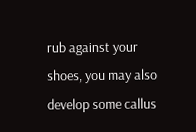rub against your shoes, you may also develop some callus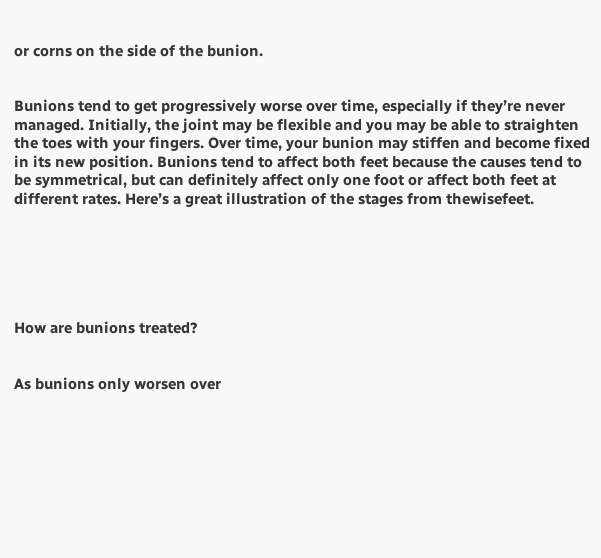or corns on the side of the bunion.


Bunions tend to get progressively worse over time, especially if they’re never managed. Initially, the joint may be flexible and you may be able to straighten the toes with your fingers. Over time, your bunion may stiffen and become fixed in its new position. Bunions tend to affect both feet because the causes tend to be symmetrical, but can definitely affect only one foot or affect both feet at different rates. Here’s a great illustration of the stages from thewisefeet.






How are bunions treated?


As bunions only worsen over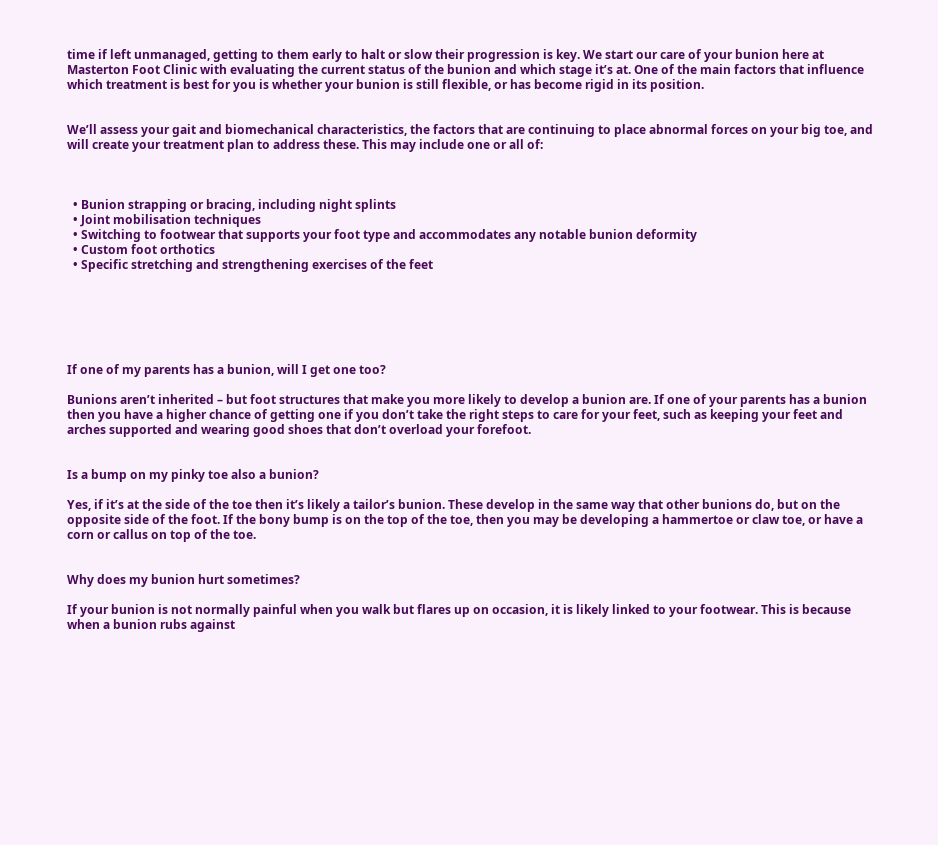time if left unmanaged, getting to them early to halt or slow their progression is key. We start our care of your bunion here at Masterton Foot Clinic with evaluating the current status of the bunion and which stage it’s at. One of the main factors that influence which treatment is best for you is whether your bunion is still flexible, or has become rigid in its position.


We’ll assess your gait and biomechanical characteristics, the factors that are continuing to place abnormal forces on your big toe, and will create your treatment plan to address these. This may include one or all of:



  • Bunion strapping or bracing, including night splints
  • Joint mobilisation techniques
  • Switching to footwear that supports your foot type and accommodates any notable bunion deformity
  • Custom foot orthotics
  • Specific stretching and strengthening exercises of the feet






If one of my parents has a bunion, will I get one too?

Bunions aren’t inherited – but foot structures that make you more likely to develop a bunion are. If one of your parents has a bunion then you have a higher chance of getting one if you don’t take the right steps to care for your feet, such as keeping your feet and arches supported and wearing good shoes that don’t overload your forefoot.


Is a bump on my pinky toe also a bunion?

Yes, if it’s at the side of the toe then it’s likely a tailor’s bunion. These develop in the same way that other bunions do, but on the opposite side of the foot. If the bony bump is on the top of the toe, then you may be developing a hammertoe or claw toe, or have a corn or callus on top of the toe.


Why does my bunion hurt sometimes?

If your bunion is not normally painful when you walk but flares up on occasion, it is likely linked to your footwear. This is because when a bunion rubs against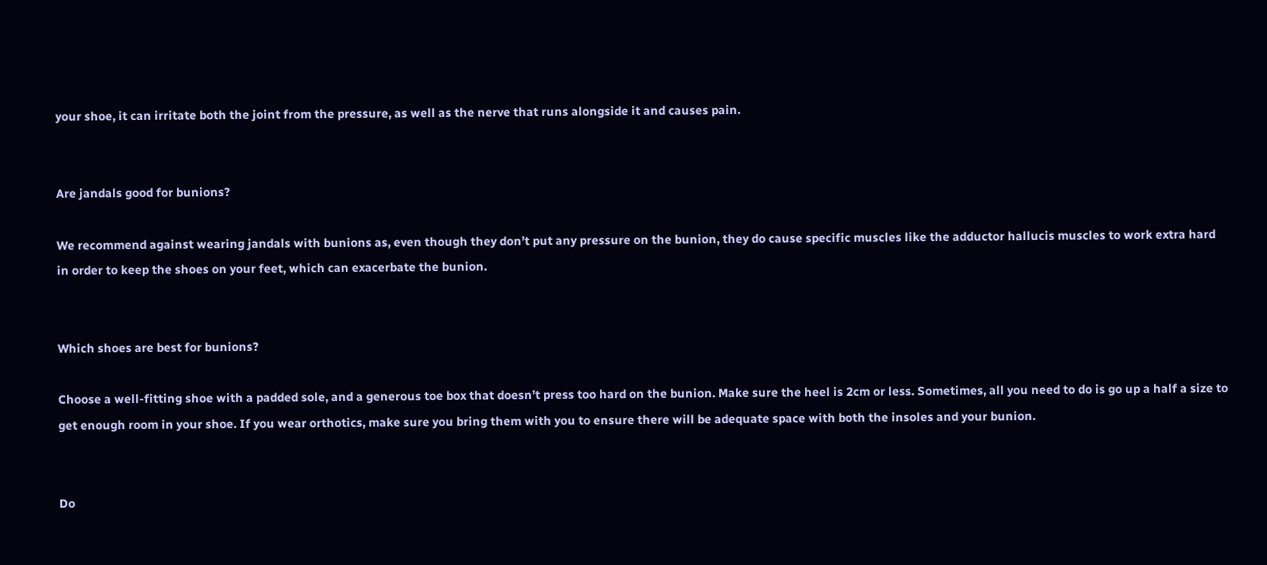your shoe, it can irritate both the joint from the pressure, as well as the nerve that runs alongside it and causes pain.


Are jandals good for bunions?

We recommend against wearing jandals with bunions as, even though they don’t put any pressure on the bunion, they do cause specific muscles like the adductor hallucis muscles to work extra hard in order to keep the shoes on your feet, which can exacerbate the bunion.


Which shoes are best for bunions?

Choose a well-fitting shoe with a padded sole, and a generous toe box that doesn’t press too hard on the bunion. Make sure the heel is 2cm or less. Sometimes, all you need to do is go up a half a size to get enough room in your shoe. If you wear orthotics, make sure you bring them with you to ensure there will be adequate space with both the insoles and your bunion.


Do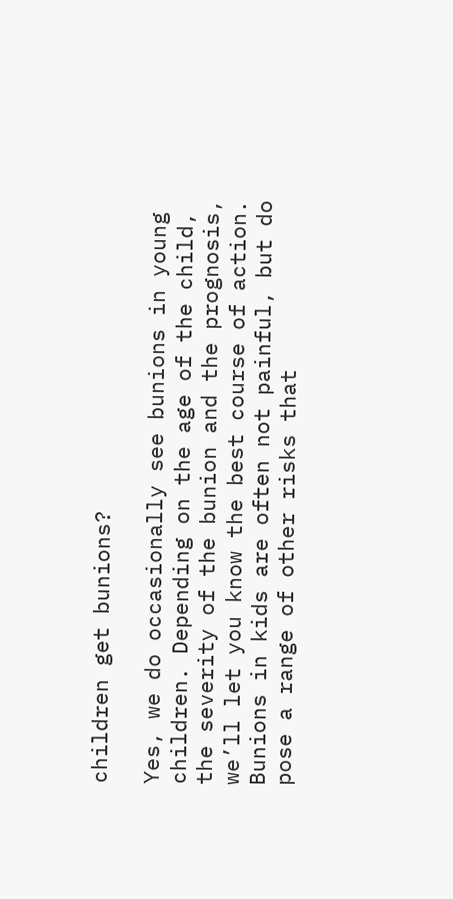children get bunions?

Yes, we do occasionally see bunions in young children. Depending on the age of the child, the severity of the bunion and the prognosis, we’ll let you know the best course of action. Bunions in kids are often not painful, but do pose a range of other risks that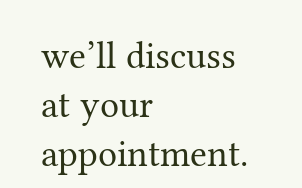we’ll discuss at your appointment.